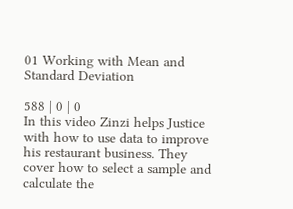01 Working with Mean and Standard Deviation

588 | 0 | 0
In this video Zinzi helps Justice with how to use data to improve his restaurant business. They cover how to select a sample and calculate the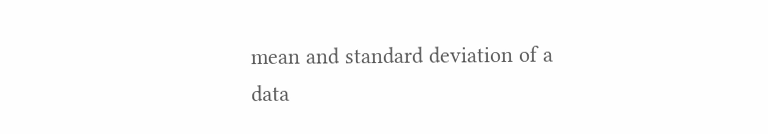mean and standard deviation of a data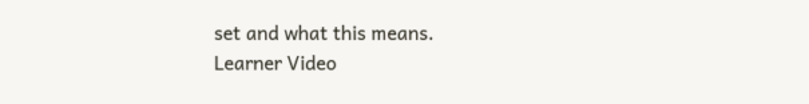set and what this means.
Learner Video